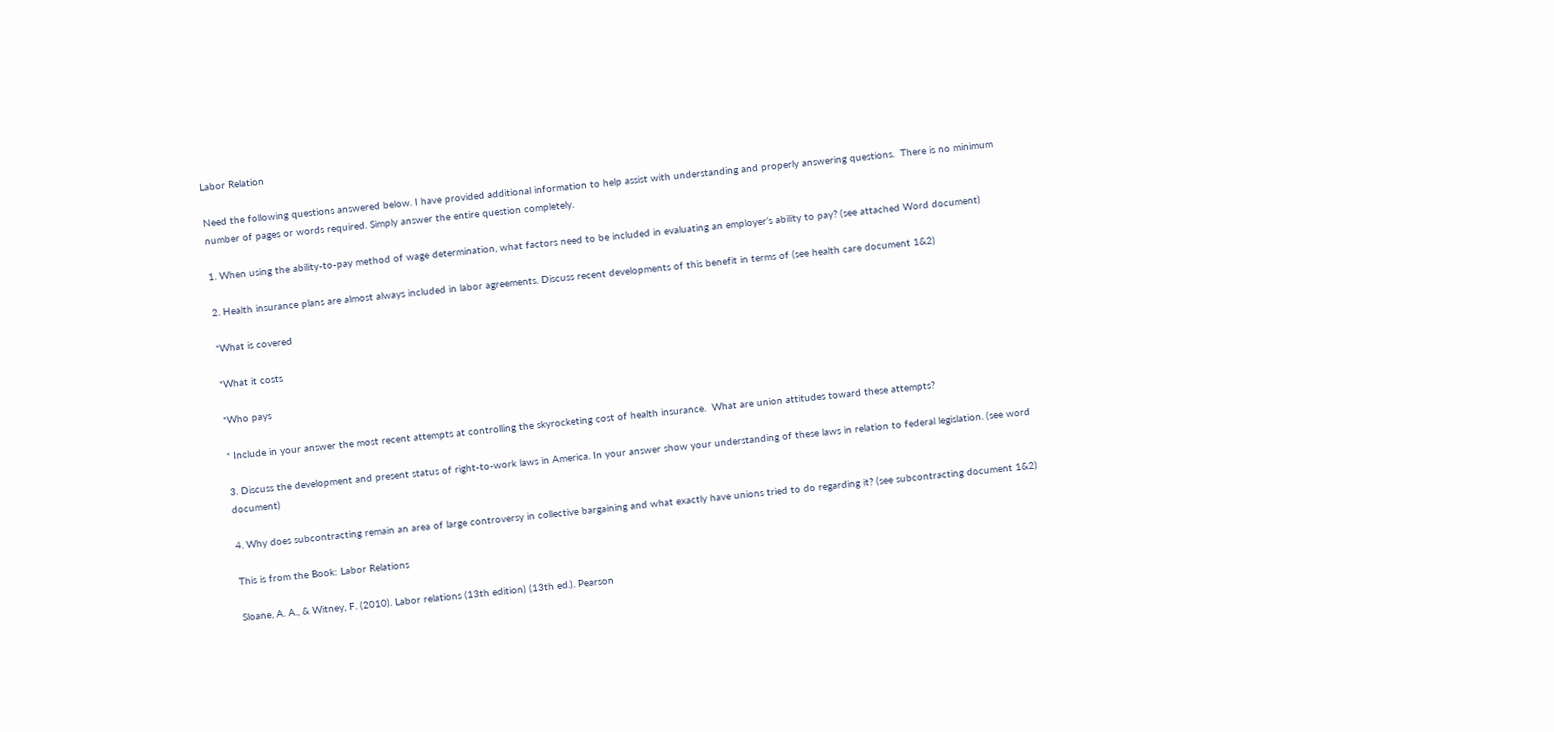Labor Relation

Need the following questions answered below. I have provided additional information to help assist with understanding and properly answering questions.  There is no minimum number of pages or words required. Simply answer the entire question completely.

1. When using the ability-to-pay method of wage determination, what factors need to be included in evaluating an employer’s ability to pay? (see attached Word document)

2. Health insurance plans are almost always included in labor agreements. Discuss recent developments of this benefit in terms of (see health care document 1&2)

*What is covered

*What it costs

*Who pays

* Include in your answer the most recent attempts at controlling the skyrocketing cost of health insurance.  What are union attitudes toward these attempts?

3. Discuss the development and present status of right-to-work laws in America. In your answer show your understanding of these laws in relation to federal legislation. (see word document)

4. Why does subcontracting remain an area of large controversy in collective bargaining and what exactly have unions tried to do regarding it? (see subcontracting document 1&2)

This is from the Book: Labor Relations

Sloane, A. A., & Witney, F. (2010). Labor relations (13th edition) (13th ed.). Pearson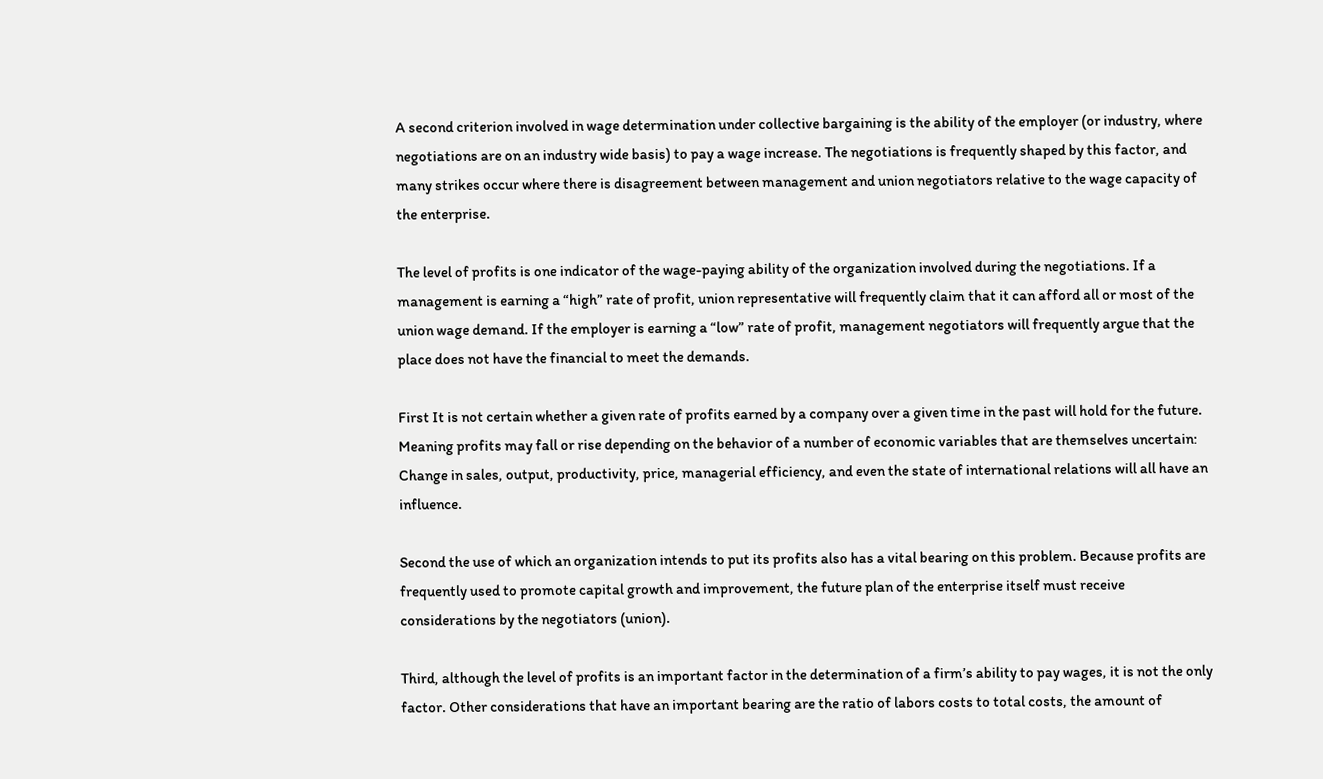A second criterion involved in wage determination under collective bargaining is the ability of the employer (or industry, where negotiations are on an industry wide basis) to pay a wage increase. The negotiations is frequently shaped by this factor, and many strikes occur where there is disagreement between management and union negotiators relative to the wage capacity of the enterprise.

The level of profits is one indicator of the wage-paying ability of the organization involved during the negotiations. If a management is earning a “high” rate of profit, union representative will frequently claim that it can afford all or most of the union wage demand. If the employer is earning a “low” rate of profit, management negotiators will frequently argue that the place does not have the financial to meet the demands.

First It is not certain whether a given rate of profits earned by a company over a given time in the past will hold for the future. Meaning profits may fall or rise depending on the behavior of a number of economic variables that are themselves uncertain: Change in sales, output, productivity, price, managerial efficiency, and even the state of international relations will all have an influence.

Second the use of which an organization intends to put its profits also has a vital bearing on this problem. Because profits are frequently used to promote capital growth and improvement, the future plan of the enterprise itself must receive considerations by the negotiators (union).

Third, although the level of profits is an important factor in the determination of a firm’s ability to pay wages, it is not the only factor. Other considerations that have an important bearing are the ratio of labors costs to total costs, the amount of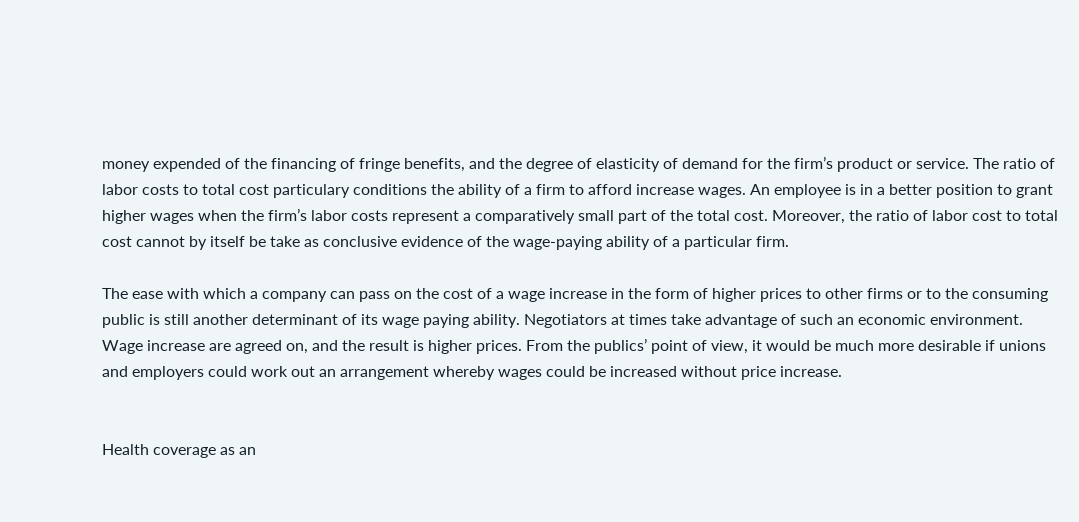money expended of the financing of fringe benefits, and the degree of elasticity of demand for the firm’s product or service. The ratio of labor costs to total cost particulary conditions the ability of a firm to afford increase wages. An employee is in a better position to grant higher wages when the firm’s labor costs represent a comparatively small part of the total cost. Moreover, the ratio of labor cost to total cost cannot by itself be take as conclusive evidence of the wage-paying ability of a particular firm.

The ease with which a company can pass on the cost of a wage increase in the form of higher prices to other firms or to the consuming public is still another determinant of its wage paying ability. Negotiators at times take advantage of such an economic environment. Wage increase are agreed on, and the result is higher prices. From the publics’ point of view, it would be much more desirable if unions and employers could work out an arrangement whereby wages could be increased without price increase.


Health coverage as an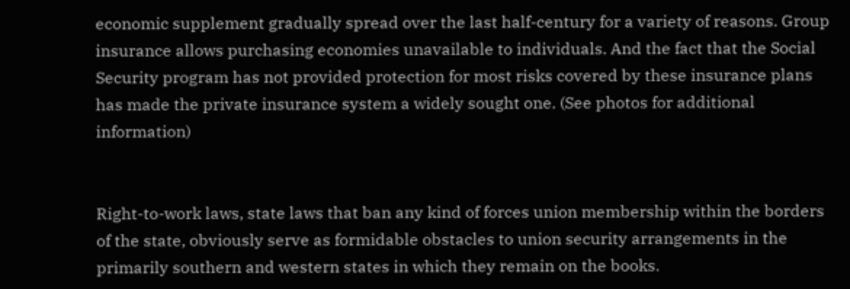economic supplement gradually spread over the last half-century for a variety of reasons. Group insurance allows purchasing economies unavailable to individuals. And the fact that the Social Security program has not provided protection for most risks covered by these insurance plans has made the private insurance system a widely sought one. (See photos for additional information)


Right-to-work laws, state laws that ban any kind of forces union membership within the borders of the state, obviously serve as formidable obstacles to union security arrangements in the primarily southern and western states in which they remain on the books.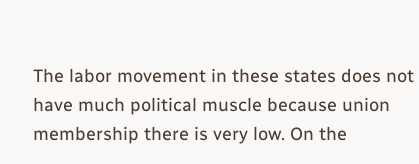The labor movement in these states does not have much political muscle because union membership there is very low. On the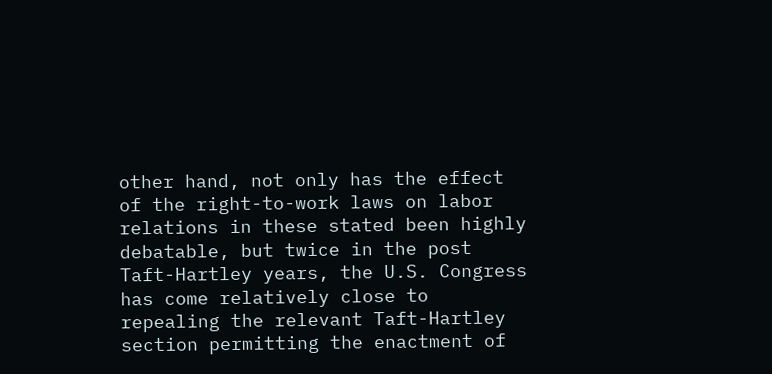other hand, not only has the effect of the right-to-work laws on labor relations in these stated been highly debatable, but twice in the post Taft-Hartley years, the U.S. Congress has come relatively close to repealing the relevant Taft-Hartley section permitting the enactment of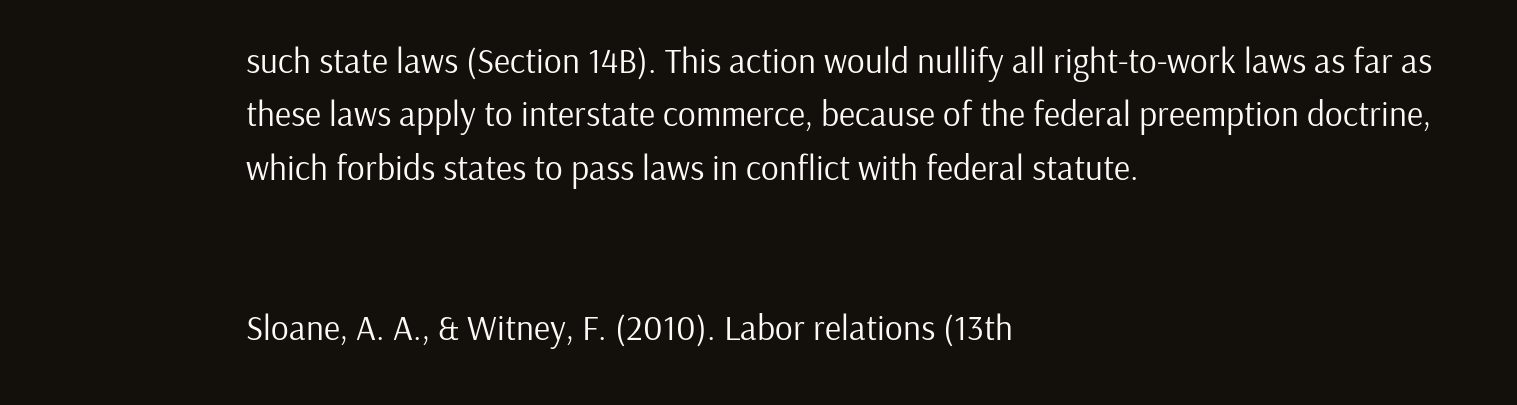such state laws (Section 14B). This action would nullify all right-to-work laws as far as these laws apply to interstate commerce, because of the federal preemption doctrine, which forbids states to pass laws in conflict with federal statute.


Sloane, A. A., & Witney, F. (2010). Labor relations (13th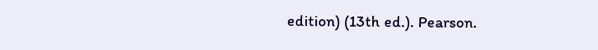edition) (13th ed.). Pearson.